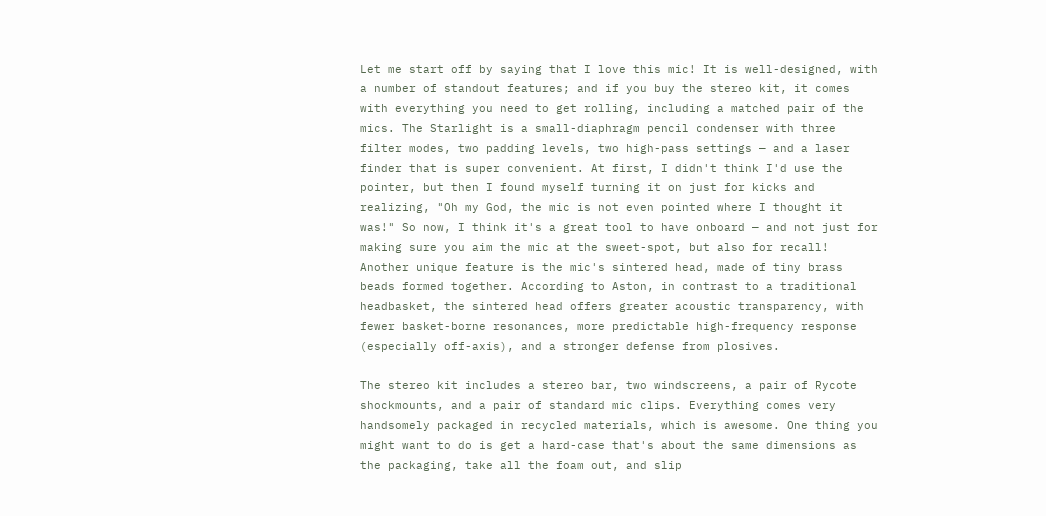Let me start off by saying that I love this mic! It is well-designed, with a number of standout features; and if you buy the stereo kit, it comes with everything you need to get rolling, including a matched pair of the mics. The Starlight is a small-diaphragm pencil condenser with three filter modes, two padding levels, two high-pass settings — and a laser finder that is super convenient. At first, I didn't think I'd use the pointer, but then I found myself turning it on just for kicks and realizing, "Oh my God, the mic is not even pointed where I thought it was!" So now, I think it's a great tool to have onboard — and not just for making sure you aim the mic at the sweet-spot, but also for recall! Another unique feature is the mic's sintered head, made of tiny brass beads formed together. According to Aston, in contrast to a traditional headbasket, the sintered head offers greater acoustic transparency, with fewer basket-borne resonances, more predictable high-frequency response (especially off-axis), and a stronger defense from plosives.

The stereo kit includes a stereo bar, two windscreens, a pair of Rycote shockmounts, and a pair of standard mic clips. Everything comes very handsomely packaged in recycled materials, which is awesome. One thing you might want to do is get a hard-case that's about the same dimensions as the packaging, take all the foam out, and slip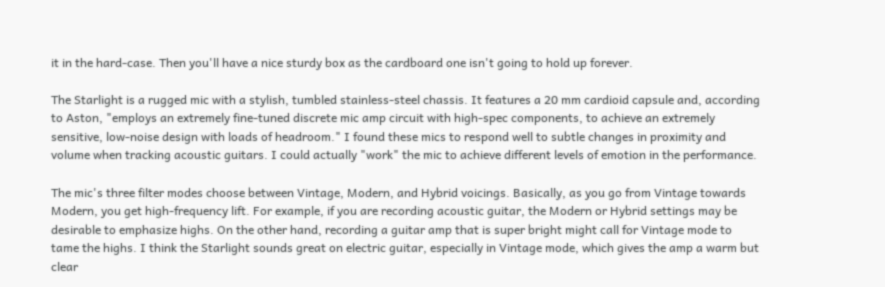it in the hard-case. Then you'll have a nice sturdy box as the cardboard one isn't going to hold up forever.

The Starlight is a rugged mic with a stylish, tumbled stainless-steel chassis. It features a 20 mm cardioid capsule and, according to Aston, "employs an extremely fine-tuned discrete mic amp circuit with high-spec components, to achieve an extremely sensitive, low-noise design with loads of headroom." I found these mics to respond well to subtle changes in proximity and volume when tracking acoustic guitars. I could actually "work" the mic to achieve different levels of emotion in the performance.

The mic's three filter modes choose between Vintage, Modern, and Hybrid voicings. Basically, as you go from Vintage towards Modern, you get high-frequency lift. For example, if you are recording acoustic guitar, the Modern or Hybrid settings may be desirable to emphasize highs. On the other hand, recording a guitar amp that is super bright might call for Vintage mode to tame the highs. I think the Starlight sounds great on electric guitar, especially in Vintage mode, which gives the amp a warm but clear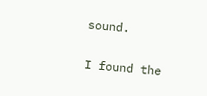sound.

I found the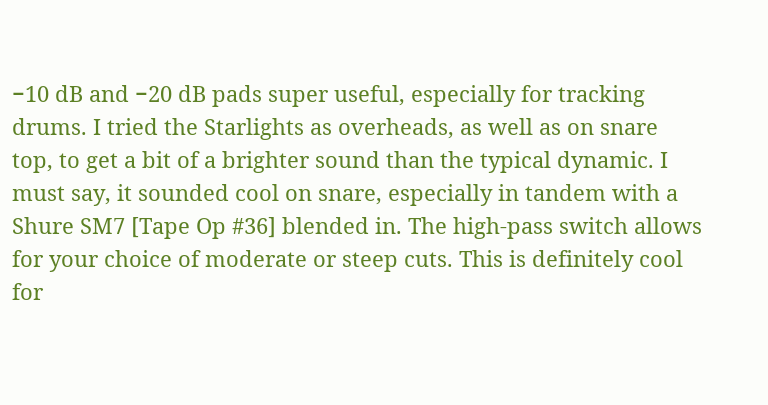−10 dB and −20 dB pads super useful, especially for tracking drums. I tried the Starlights as overheads, as well as on snare top, to get a bit of a brighter sound than the typical dynamic. I must say, it sounded cool on snare, especially in tandem with a Shure SM7 [Tape Op #36] blended in. The high-pass switch allows for your choice of moderate or steep cuts. This is definitely cool for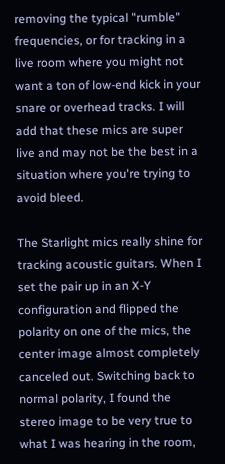removing the typical "rumble" frequencies, or for tracking in a live room where you might not want a ton of low-end kick in your snare or overhead tracks. I will add that these mics are super live and may not be the best in a situation where you're trying to avoid bleed.

The Starlight mics really shine for tracking acoustic guitars. When I set the pair up in an X-Y configuration and flipped the polarity on one of the mics, the center image almost completely canceled out. Switching back to normal polarity, I found the stereo image to be very true to what I was hearing in the room,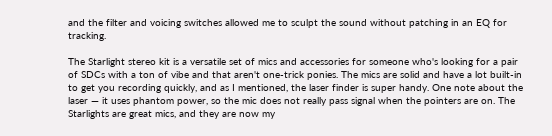and the filter and voicing switches allowed me to sculpt the sound without patching in an EQ for tracking.

The Starlight stereo kit is a versatile set of mics and accessories for someone who's looking for a pair of SDCs with a ton of vibe and that aren't one-trick ponies. The mics are solid and have a lot built-in to get you recording quickly, and as I mentioned, the laser finder is super handy. One note about the laser — it uses phantom power, so the mic does not really pass signal when the pointers are on. The Starlights are great mics, and they are now my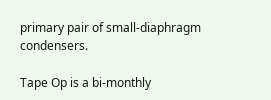primary pair of small-diaphragm condensers.

Tape Op is a bi-monthly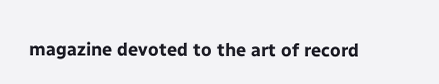magazine devoted to the art of record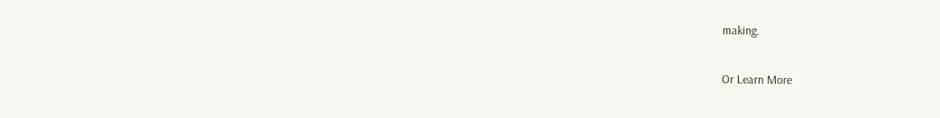making.

Or Learn More